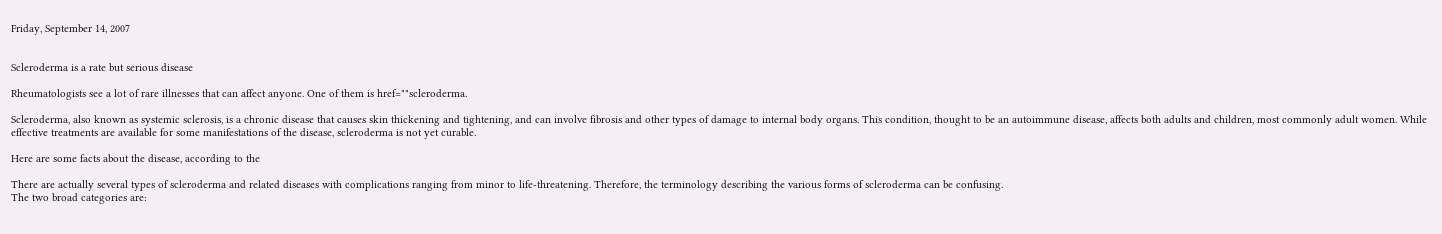Friday, September 14, 2007


Scleroderma is a rate but serious disease

Rheumatologists see a lot of rare illnesses that can affect anyone. One of them is href=""scleroderma.

Scleroderma, also known as systemic sclerosis, is a chronic disease that causes skin thickening and tightening, and can involve fibrosis and other types of damage to internal body organs. This condition, thought to be an autoimmune disease, affects both adults and children, most commonly adult women. While effective treatments are available for some manifestations of the disease, scleroderma is not yet curable.

Here are some facts about the disease, according to the

There are actually several types of scleroderma and related diseases with complications ranging from minor to life-threatening. Therefore, the terminology describing the various forms of scleroderma can be confusing.
The two broad categories are: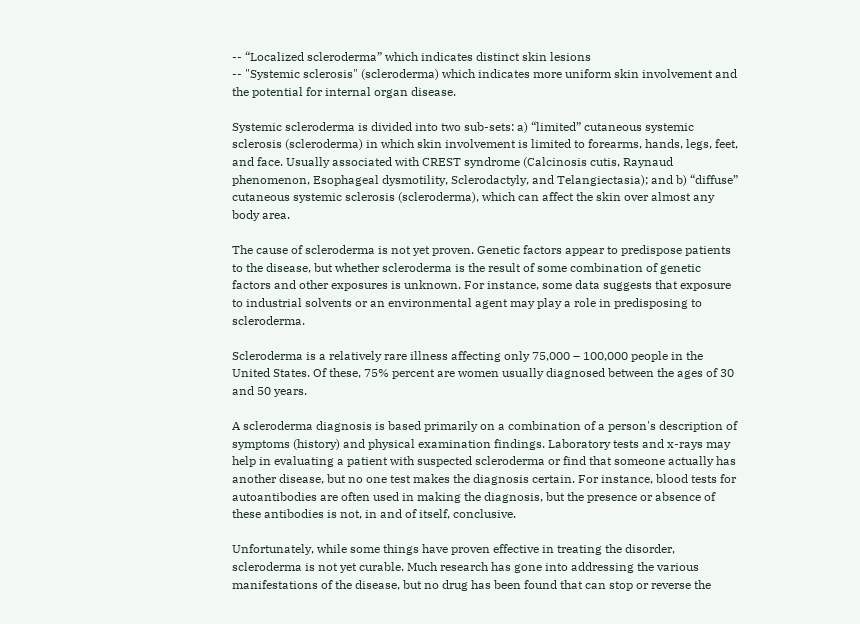-- “Localized scleroderma” which indicates distinct skin lesions
-- "Systemic sclerosis" (scleroderma) which indicates more uniform skin involvement and the potential for internal organ disease.

Systemic scleroderma is divided into two sub-sets: a) “limited” cutaneous systemic sclerosis (scleroderma) in which skin involvement is limited to forearms, hands, legs, feet, and face. Usually associated with CREST syndrome (Calcinosis cutis, Raynaud phenomenon, Esophageal dysmotility, Sclerodactyly, and Telangiectasia); and b) “diffuse” cutaneous systemic sclerosis (scleroderma), which can affect the skin over almost any body area.

The cause of scleroderma is not yet proven. Genetic factors appear to predispose patients to the disease, but whether scleroderma is the result of some combination of genetic factors and other exposures is unknown. For instance, some data suggests that exposure to industrial solvents or an environmental agent may play a role in predisposing to scleroderma.

Scleroderma is a relatively rare illness affecting only 75,000 – 100,000 people in the United States. Of these, 75% percent are women usually diagnosed between the ages of 30 and 50 years.

A scleroderma diagnosis is based primarily on a combination of a person's description of symptoms (history) and physical examination findings. Laboratory tests and x-rays may help in evaluating a patient with suspected scleroderma or find that someone actually has another disease, but no one test makes the diagnosis certain. For instance, blood tests for autoantibodies are often used in making the diagnosis, but the presence or absence of these antibodies is not, in and of itself, conclusive.

Unfortunately, while some things have proven effective in treating the disorder, scleroderma is not yet curable. Much research has gone into addressing the various manifestations of the disease, but no drug has been found that can stop or reverse the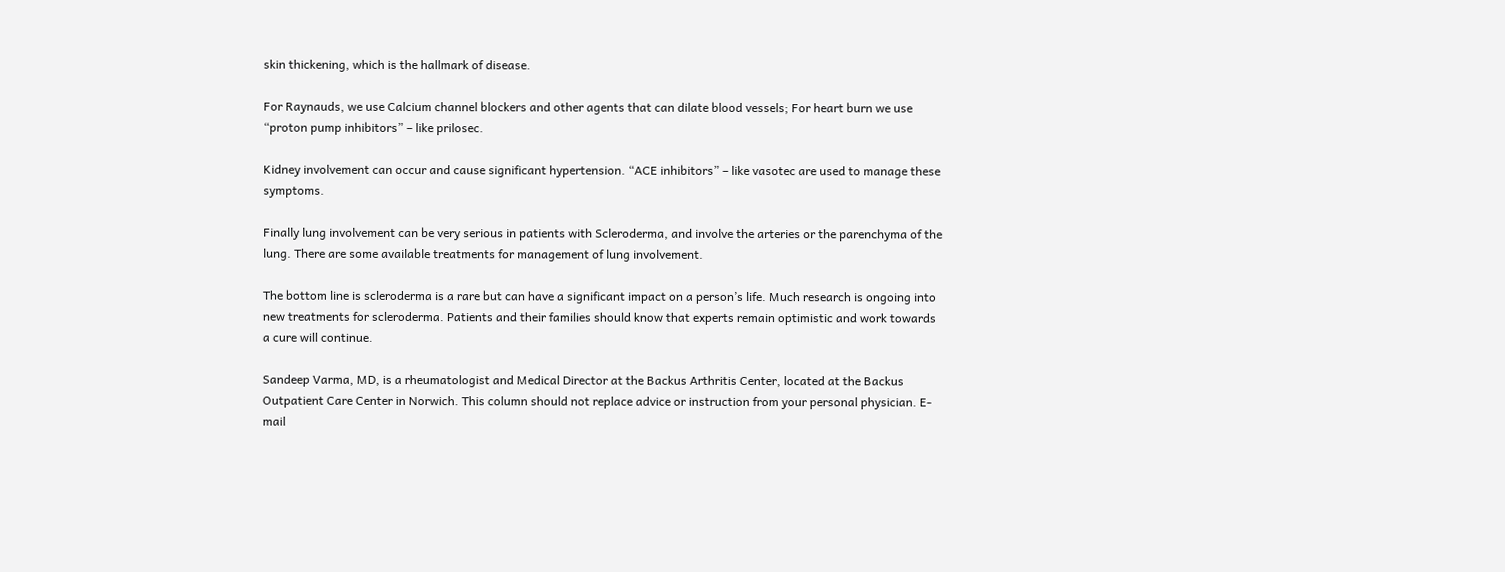skin thickening, which is the hallmark of disease.

For Raynauds, we use Calcium channel blockers and other agents that can dilate blood vessels; For heart burn we use “proton pump inhibitors” – like prilosec.

Kidney involvement can occur and cause significant hypertension. “ACE inhibitors” – like vasotec are used to manage these symptoms.

Finally lung involvement can be very serious in patients with Scleroderma, and involve the arteries or the parenchyma of the lung. There are some available treatments for management of lung involvement.

The bottom line is scleroderma is a rare but can have a significant impact on a person’s life. Much research is ongoing into new treatments for scleroderma. Patients and their families should know that experts remain optimistic and work towards a cure will continue.

Sandeep Varma, MD, is a rheumatologist and Medical Director at the Backus Arthritis Center, located at the Backus Outpatient Care Center in Norwich. This column should not replace advice or instruction from your personal physician. E-mail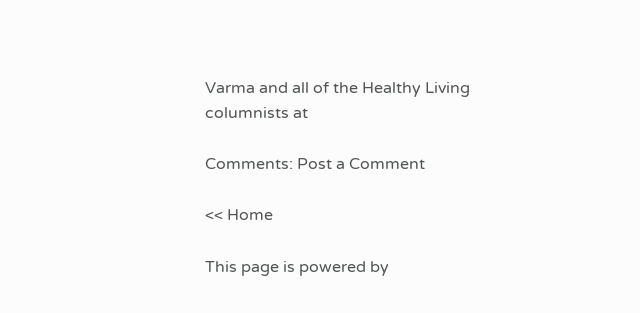Varma and all of the Healthy Living columnists at

Comments: Post a Comment

<< Home

This page is powered by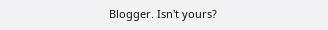Blogger. Isn't yours?